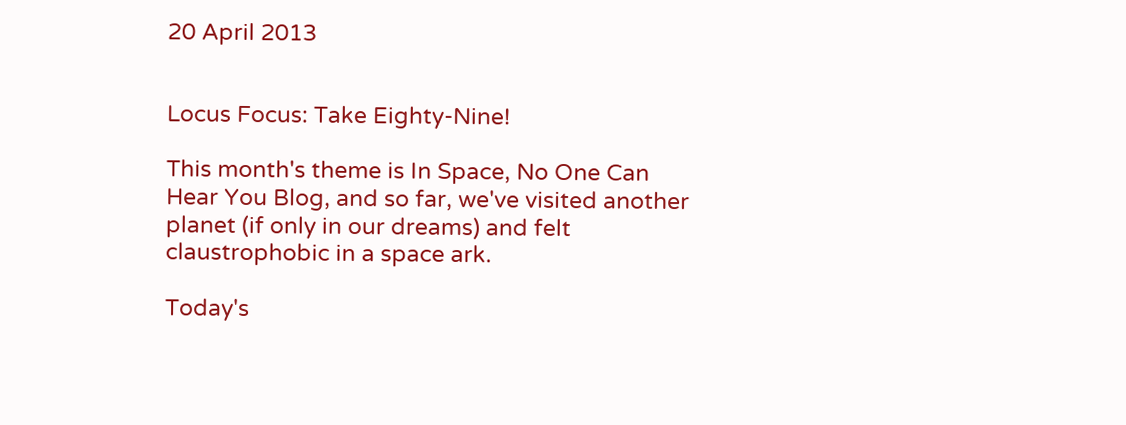20 April 2013


Locus Focus: Take Eighty-Nine!

This month's theme is In Space, No One Can Hear You Blog, and so far, we've visited another planet (if only in our dreams) and felt claustrophobic in a space ark.

Today's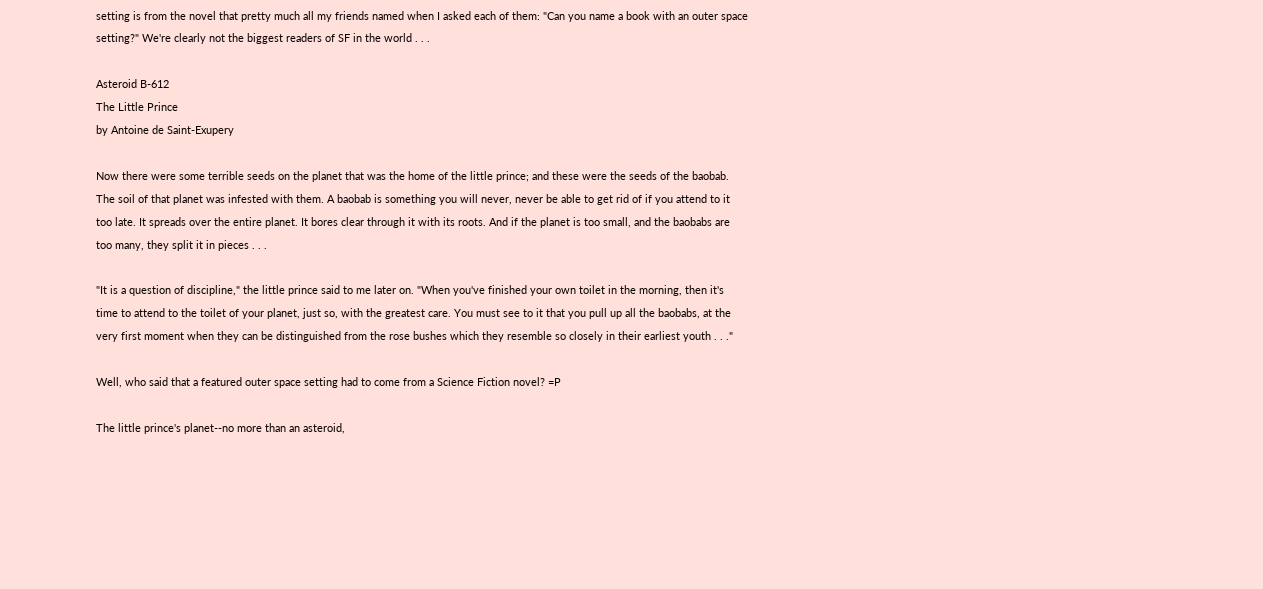setting is from the novel that pretty much all my friends named when I asked each of them: "Can you name a book with an outer space setting?" We're clearly not the biggest readers of SF in the world . . .

Asteroid B-612
The Little Prince
by Antoine de Saint-Exupery

Now there were some terrible seeds on the planet that was the home of the little prince; and these were the seeds of the baobab. The soil of that planet was infested with them. A baobab is something you will never, never be able to get rid of if you attend to it too late. It spreads over the entire planet. It bores clear through it with its roots. And if the planet is too small, and the baobabs are too many, they split it in pieces . . .

"It is a question of discipline," the little prince said to me later on. "When you've finished your own toilet in the morning, then it's time to attend to the toilet of your planet, just so, with the greatest care. You must see to it that you pull up all the baobabs, at the very first moment when they can be distinguished from the rose bushes which they resemble so closely in their earliest youth . . ."

Well, who said that a featured outer space setting had to come from a Science Fiction novel? =P

The little prince's planet--no more than an asteroid,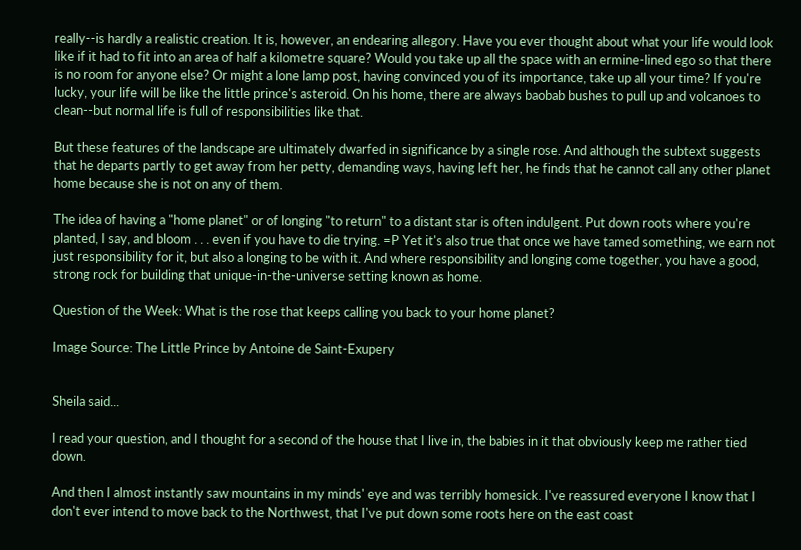really--is hardly a realistic creation. It is, however, an endearing allegory. Have you ever thought about what your life would look like if it had to fit into an area of half a kilometre square? Would you take up all the space with an ermine-lined ego so that there is no room for anyone else? Or might a lone lamp post, having convinced you of its importance, take up all your time? If you're lucky, your life will be like the little prince's asteroid. On his home, there are always baobab bushes to pull up and volcanoes to clean--but normal life is full of responsibilities like that.

But these features of the landscape are ultimately dwarfed in significance by a single rose. And although the subtext suggests that he departs partly to get away from her petty, demanding ways, having left her, he finds that he cannot call any other planet home because she is not on any of them.

The idea of having a "home planet" or of longing "to return" to a distant star is often indulgent. Put down roots where you're planted, I say, and bloom . . . even if you have to die trying. =P Yet it's also true that once we have tamed something, we earn not just responsibility for it, but also a longing to be with it. And where responsibility and longing come together, you have a good, strong rock for building that unique-in-the-universe setting known as home.

Question of the Week: What is the rose that keeps calling you back to your home planet?

Image Source: The Little Prince by Antoine de Saint-Exupery


Sheila said...

I read your question, and I thought for a second of the house that I live in, the babies in it that obviously keep me rather tied down.

And then I almost instantly saw mountains in my minds' eye and was terribly homesick. I've reassured everyone I know that I don't ever intend to move back to the Northwest, that I've put down some roots here on the east coast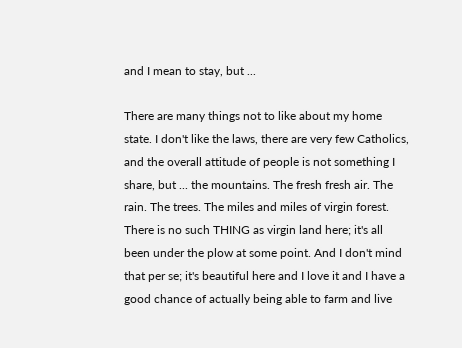and I mean to stay, but ...

There are many things not to like about my home state. I don't like the laws, there are very few Catholics, and the overall attitude of people is not something I share, but ... the mountains. The fresh fresh air. The rain. The trees. The miles and miles of virgin forest. There is no such THING as virgin land here; it's all been under the plow at some point. And I don't mind that per se; it's beautiful here and I love it and I have a good chance of actually being able to farm and live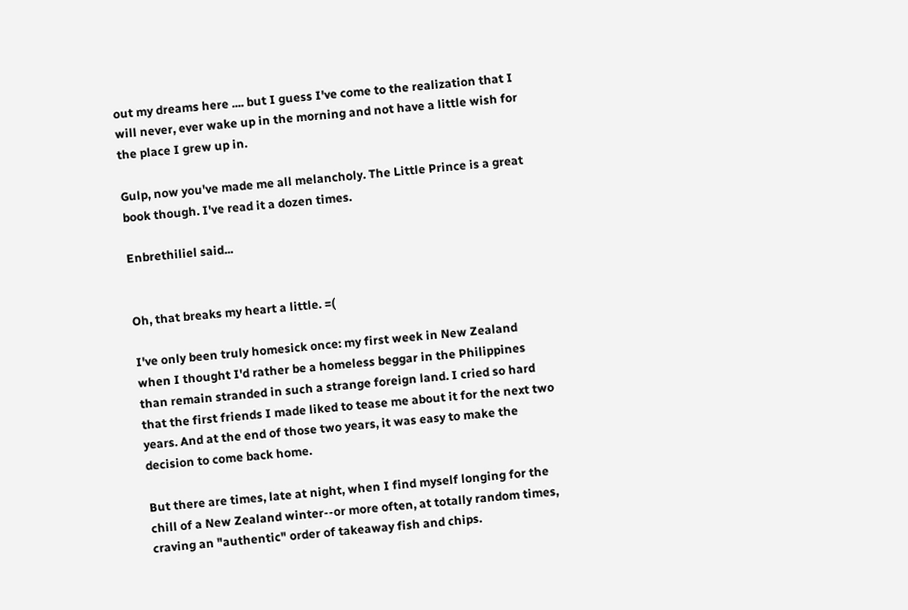out my dreams here .... but I guess I've come to the realization that I will never, ever wake up in the morning and not have a little wish for the place I grew up in.

Gulp, now you've made me all melancholy. The Little Prince is a great book though. I've read it a dozen times.

Enbrethiliel said...


Oh, that breaks my heart a little. =(

I've only been truly homesick once: my first week in New Zealand when I thought I'd rather be a homeless beggar in the Philippines than remain stranded in such a strange foreign land. I cried so hard that the first friends I made liked to tease me about it for the next two years. And at the end of those two years, it was easy to make the decision to come back home.

But there are times, late at night, when I find myself longing for the chill of a New Zealand winter--or more often, at totally random times, craving an "authentic" order of takeaway fish and chips.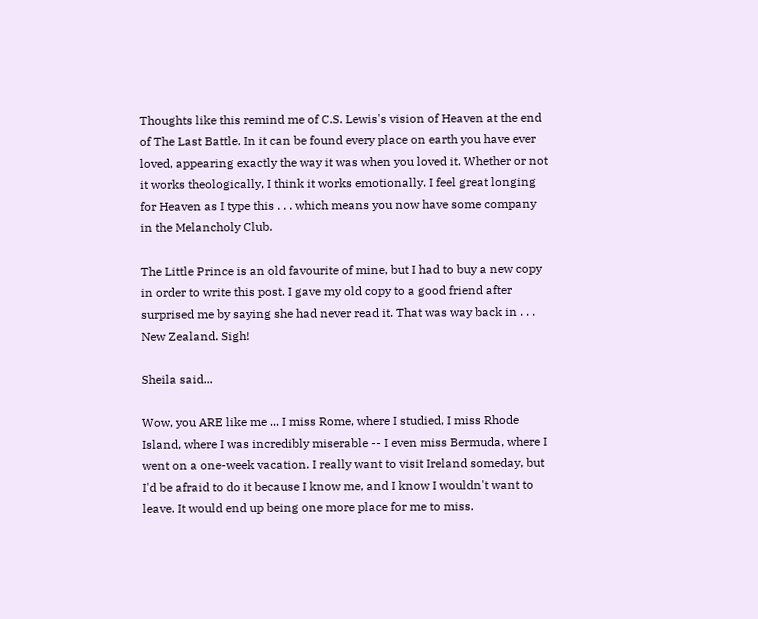Thoughts like this remind me of C.S. Lewis's vision of Heaven at the end of The Last Battle. In it can be found every place on earth you have ever loved, appearing exactly the way it was when you loved it. Whether or not it works theologically, I think it works emotionally. I feel great longing for Heaven as I type this . . . which means you now have some company in the Melancholy Club.

The Little Prince is an old favourite of mine, but I had to buy a new copy in order to write this post. I gave my old copy to a good friend after surprised me by saying she had never read it. That was way back in . . . New Zealand. Sigh!

Sheila said...

Wow, you ARE like me ... I miss Rome, where I studied, I miss Rhode Island, where I was incredibly miserable -- I even miss Bermuda, where I went on a one-week vacation. I really want to visit Ireland someday, but I'd be afraid to do it because I know me, and I know I wouldn't want to leave. It would end up being one more place for me to miss.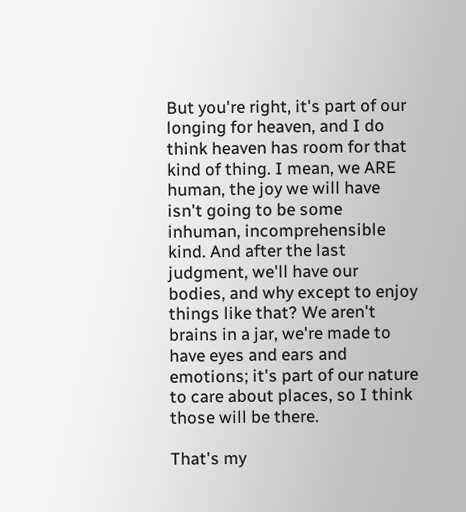But you're right, it's part of our longing for heaven, and I do think heaven has room for that kind of thing. I mean, we ARE human, the joy we will have isn't going to be some inhuman, incomprehensible kind. And after the last judgment, we'll have our bodies, and why except to enjoy things like that? We aren't brains in a jar, we're made to have eyes and ears and emotions; it's part of our nature to care about places, so I think those will be there.

That's my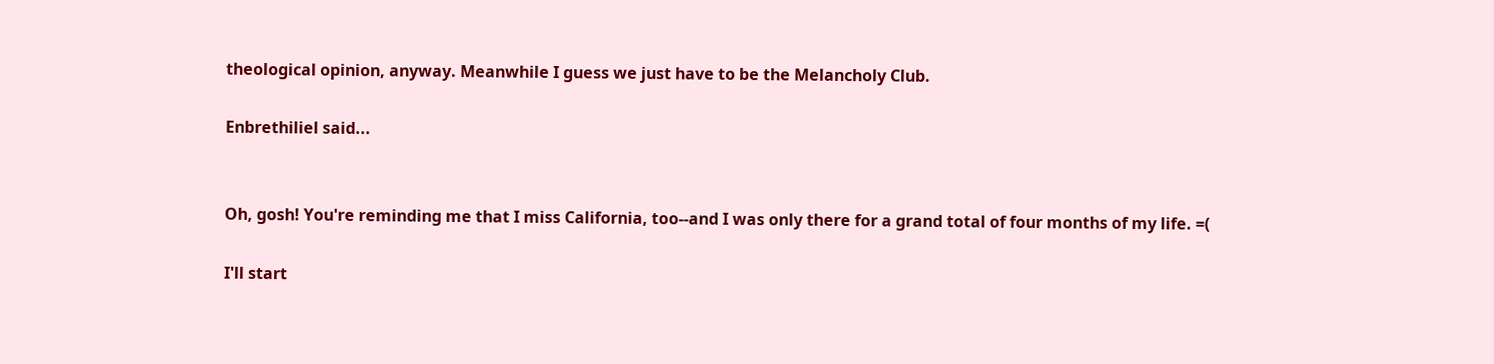theological opinion, anyway. Meanwhile I guess we just have to be the Melancholy Club.

Enbrethiliel said...


Oh, gosh! You're reminding me that I miss California, too--and I was only there for a grand total of four months of my life. =(

I'll start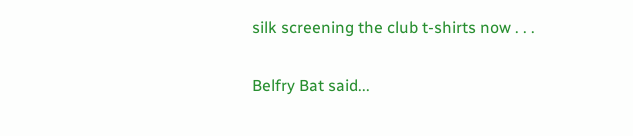silk screening the club t-shirts now . . .

Belfry Bat said...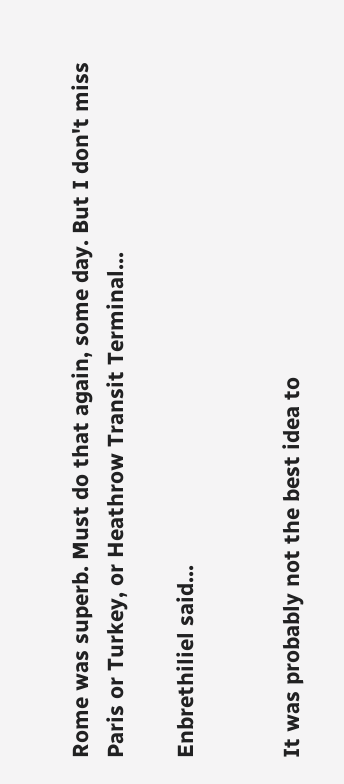Rome was superb. Must do that again, some day. But I don't miss Paris or Turkey, or Heathrow Transit Terminal...

Enbrethiliel said...


It was probably not the best idea to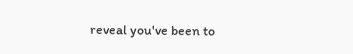reveal you've been to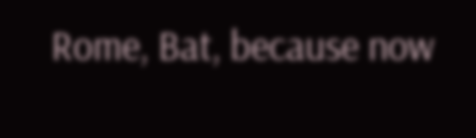Rome, Bat, because now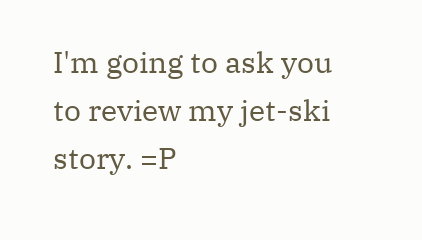I'm going to ask you to review my jet-ski story. =P